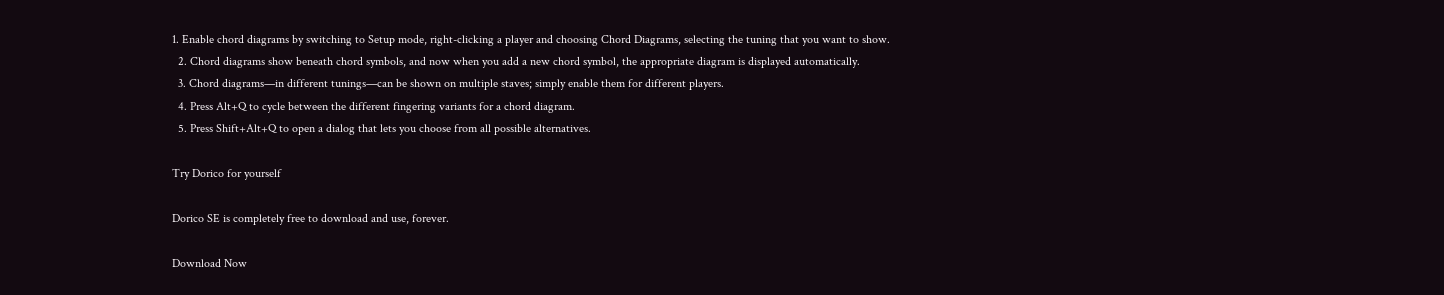1. Enable chord diagrams by switching to Setup mode, right-clicking a player and choosing Chord Diagrams, selecting the tuning that you want to show.
  2. Chord diagrams show beneath chord symbols, and now when you add a new chord symbol, the appropriate diagram is displayed automatically.
  3. Chord diagrams—in different tunings—can be shown on multiple staves; simply enable them for different players.
  4. Press Alt+Q to cycle between the different fingering variants for a chord diagram.
  5. Press Shift+Alt+Q to open a dialog that lets you choose from all possible alternatives.

Try Dorico for yourself

Dorico SE is completely free to download and use, forever.

Download Now